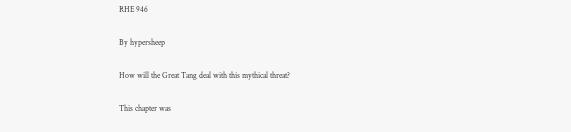RHE 946

By hypersheep

How will the Great Tang deal with this mythical threat?

This chapter was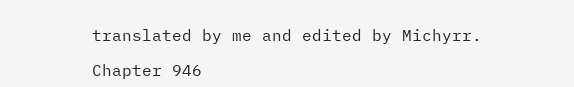translated by me and edited by Michyrr.

Chapter 946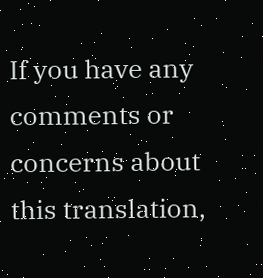If you have any comments or concerns about this translation,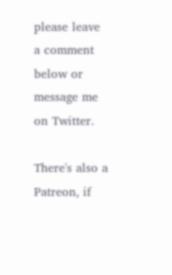please leave a comment below or message me on Twitter.

There's also a Patreon, if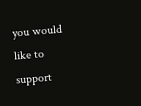you would like to support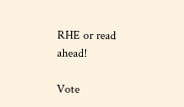RHE or read ahead!

Vote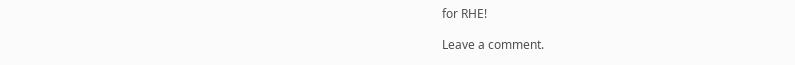for RHE!

Leave a comment.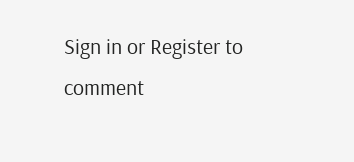Sign in or Register to comment